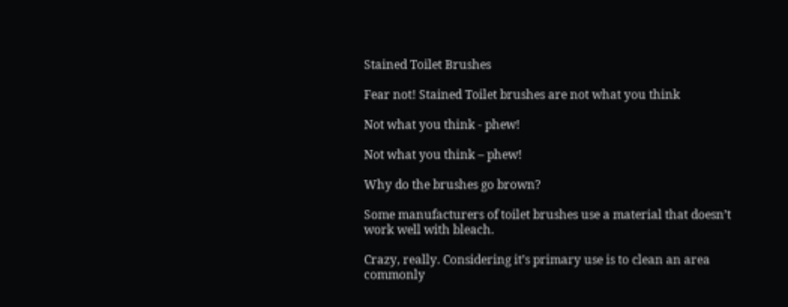Stained Toilet Brushes

Fear not! Stained Toilet brushes are not what you think

Not what you think - phew!

Not what you think – phew!

Why do the brushes go brown?

Some manufacturers of toilet brushes use a material that doesn’t work well with bleach.

Crazy, really. Considering it’s primary use is to clean an area commonly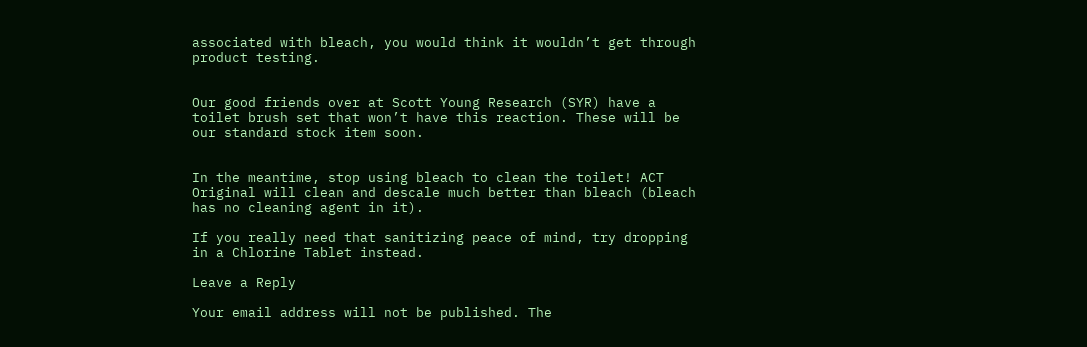associated with bleach, you would think it wouldn’t get through product testing.


Our good friends over at Scott Young Research (SYR) have a toilet brush set that won’t have this reaction. These will be our standard stock item soon.


In the meantime, stop using bleach to clean the toilet! ACT Original will clean and descale much better than bleach (bleach has no cleaning agent in it).

If you really need that sanitizing peace of mind, try dropping in a Chlorine Tablet instead.

Leave a Reply

Your email address will not be published. The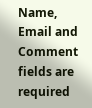Name, Email and Comment fields are required